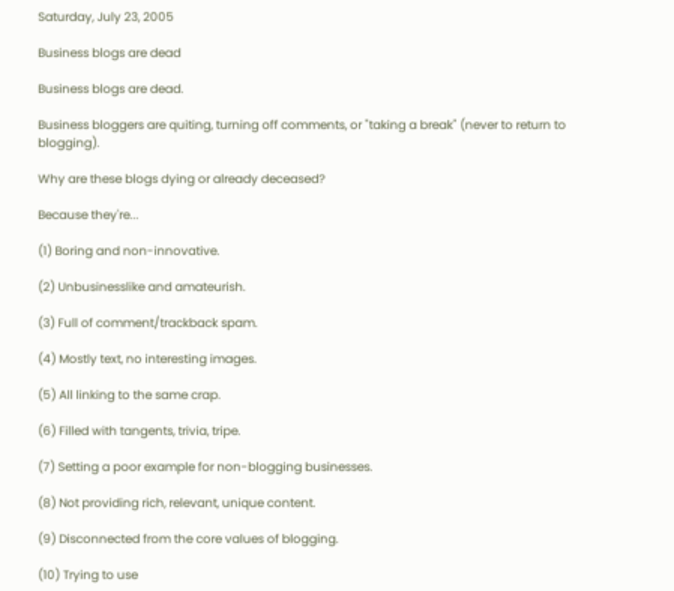Saturday, July 23, 2005

Business blogs are dead

Business blogs are dead.

Business bloggers are quiting, turning off comments, or "taking a break" (never to return to blogging).

Why are these blogs dying or already deceased?

Because they're...

(1) Boring and non-innovative.

(2) Unbusinesslike and amateurish.

(3) Full of comment/trackback spam.

(4) Mostly text, no interesting images.

(5) All linking to the same crap.

(6) Filled with tangents, trivia, tripe.

(7) Setting a poor example for non-blogging businesses.

(8) Not providing rich, relevant, unique content.

(9) Disconnected from the core values of blogging.

(10) Trying to use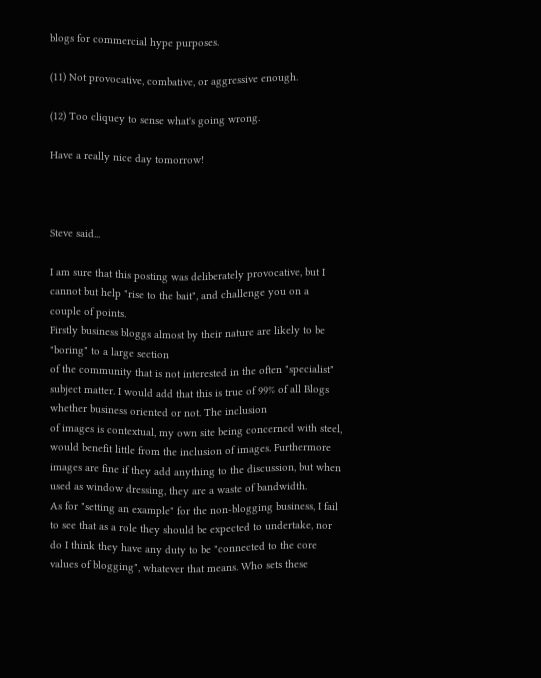blogs for commercial hype purposes.

(11) Not provocative, combative, or aggressive enough.

(12) Too cliquey to sense what's going wrong.

Have a really nice day tomorrow!



Steve said...

I am sure that this posting was deliberately provocative, but I cannot but help "rise to the bait", and challenge you on a couple of points.
Firstly business bloggs almost by their nature are likely to be "boring" to a large section
of the community that is not interested in the often "specialist" subject matter. I would add that this is true of 99% of all Blogs whether business oriented or not. The inclusion
of images is contextual, my own site being concerned with steel, would benefit little from the inclusion of images. Furthermore images are fine if they add anything to the discussion, but when used as window dressing, they are a waste of bandwidth.
As for "setting an example" for the non-blogging business, I fail to see that as a role they should be expected to undertake, nor do I think they have any duty to be "connected to the core values of blogging", whatever that means. Who sets these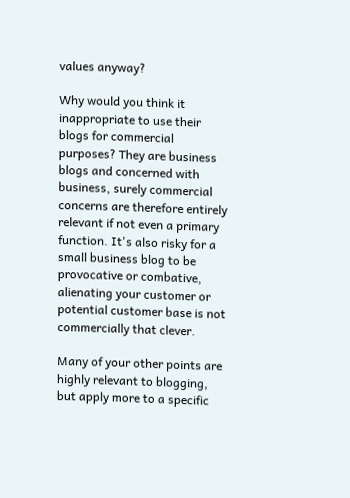values anyway?

Why would you think it inappropriate to use their blogs for commercial purposes? They are business blogs and concerned with business, surely commercial concerns are therefore entirely relevant if not even a primary function. It's also risky for a small business blog to be provocative or combative, alienating your customer or potential customer base is not commercially that clever.

Many of your other points are highly relevant to blogging, but apply more to a specific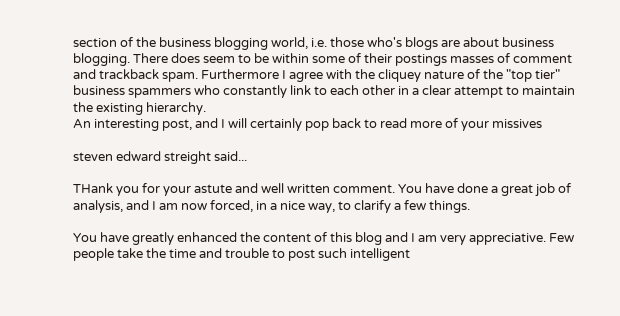section of the business blogging world, i.e. those who's blogs are about business blogging. There does seem to be within some of their postings masses of comment and trackback spam. Furthermore I agree with the cliquey nature of the "top tier" business spammers who constantly link to each other in a clear attempt to maintain the existing hierarchy.
An interesting post, and I will certainly pop back to read more of your missives

steven edward streight said...

THank you for your astute and well written comment. You have done a great job of analysis, and I am now forced, in a nice way, to clarify a few things.

You have greatly enhanced the content of this blog and I am very appreciative. Few people take the time and trouble to post such intelligent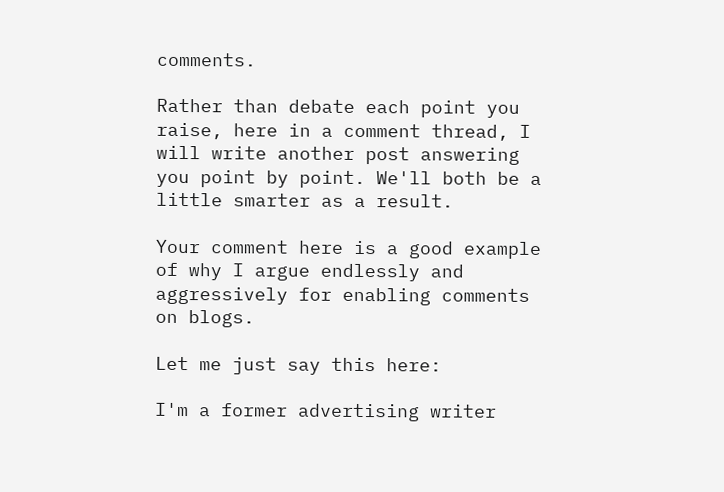comments.

Rather than debate each point you raise, here in a comment thread, I will write another post answering you point by point. We'll both be a little smarter as a result.

Your comment here is a good example of why I argue endlessly and aggressively for enabling comments on blogs.

Let me just say this here:

I'm a former advertising writer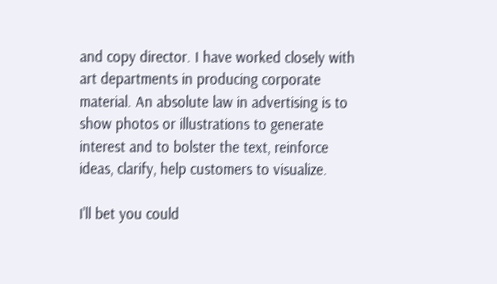and copy director. I have worked closely with art departments in producing corporate material. An absolute law in advertising is to show photos or illustrations to generate interest and to bolster the text, reinforce ideas, clarify, help customers to visualize.

I'll bet you could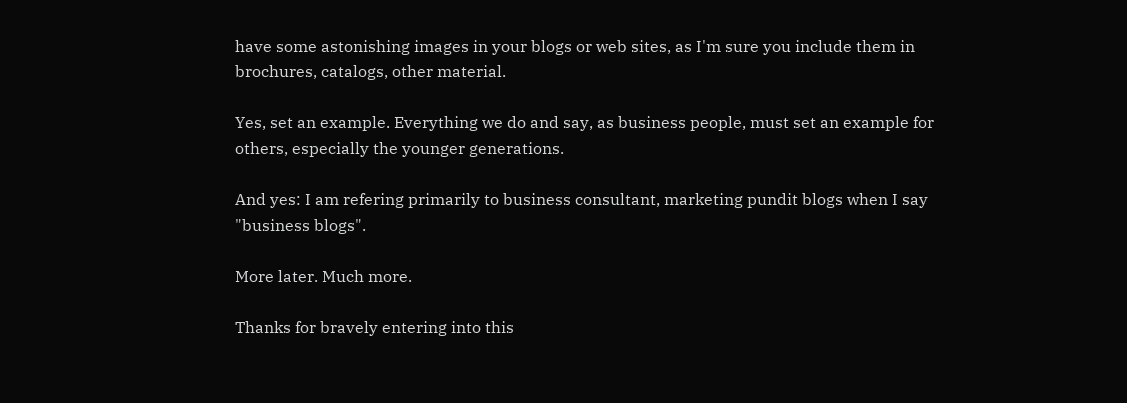have some astonishing images in your blogs or web sites, as I'm sure you include them in brochures, catalogs, other material.

Yes, set an example. Everything we do and say, as business people, must set an example for others, especially the younger generations.

And yes: I am refering primarily to business consultant, marketing pundit blogs when I say "business blogs".

More later. Much more.

Thanks for bravely entering into this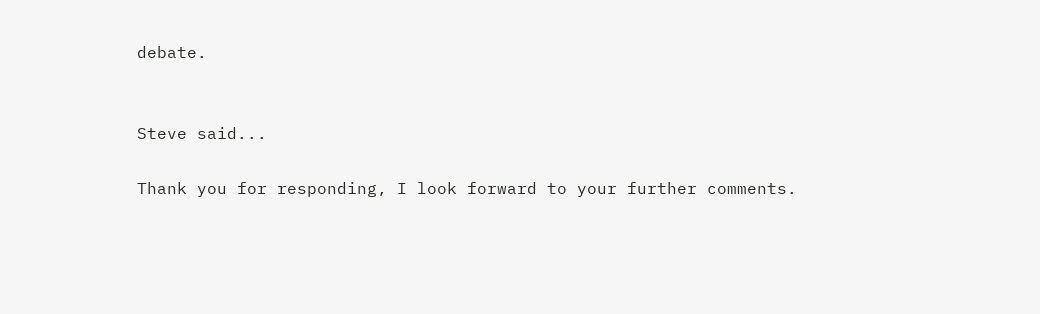debate.


Steve said...

Thank you for responding, I look forward to your further comments.